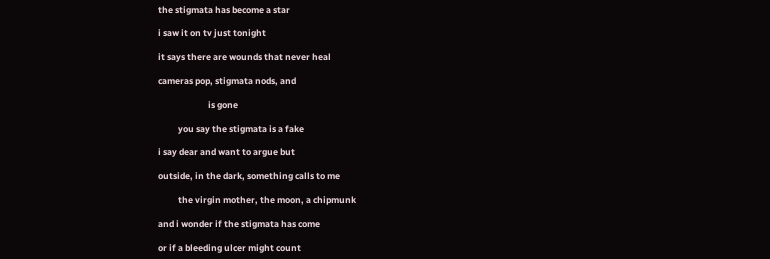the stigmata has become a star

i saw it on tv just tonight

it says there are wounds that never heal

cameras pop, stigmata nods, and

                         is gone

          you say the stigmata is a fake

i say dear and want to argue but

outside, in the dark, something calls to me

          the virgin mother, the moon, a chipmunk

and i wonder if the stigmata has come

or if a bleeding ulcer might count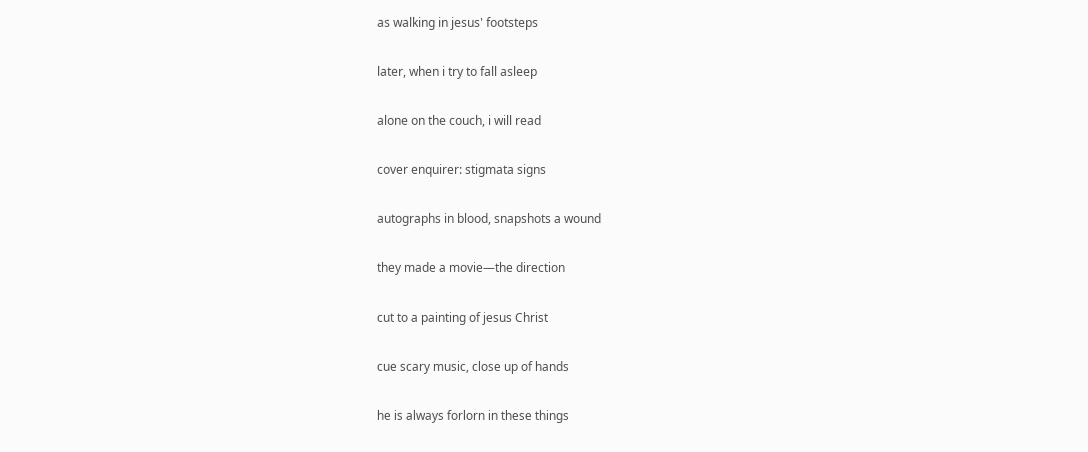as walking in jesus' footsteps

later, when i try to fall asleep

alone on the couch, i will read

cover enquirer: stigmata signs

autographs in blood, snapshots a wound

they made a movie—the direction

cut to a painting of jesus Christ

cue scary music, close up of hands

he is always forlorn in these things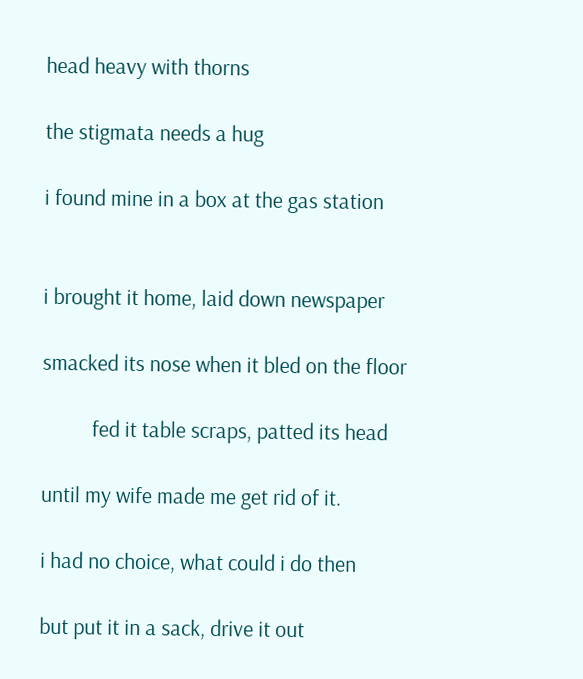head heavy with thorns

the stigmata needs a hug

i found mine in a box at the gas station


i brought it home, laid down newspaper

smacked its nose when it bled on the floor

          fed it table scraps, patted its head

until my wife made me get rid of it.

i had no choice, what could i do then

but put it in a sack, drive it out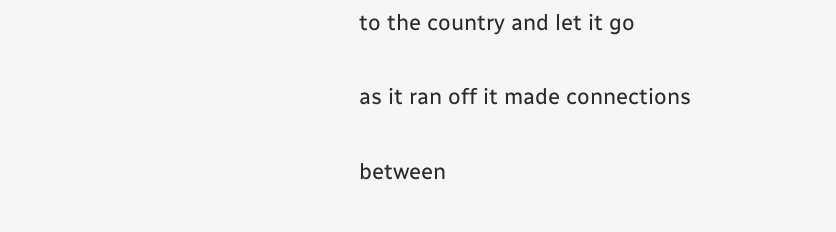to the country and let it go

as it ran off it made connections

between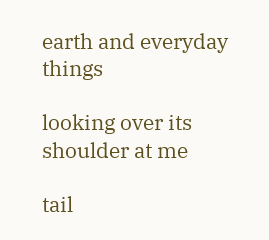earth and everyday things

looking over its shoulder at me

tail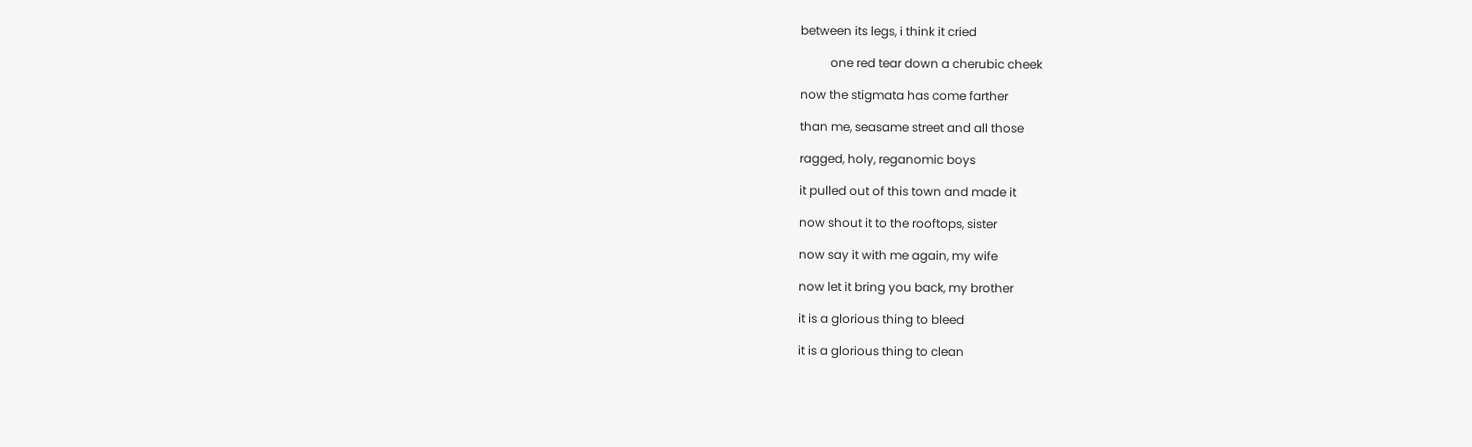between its legs, i think it cried

          one red tear down a cherubic cheek

now the stigmata has come farther

than me, seasame street and all those

ragged, holy, reganomic boys

it pulled out of this town and made it

now shout it to the rooftops, sister

now say it with me again, my wife

now let it bring you back, my brother

it is a glorious thing to bleed

it is a glorious thing to clean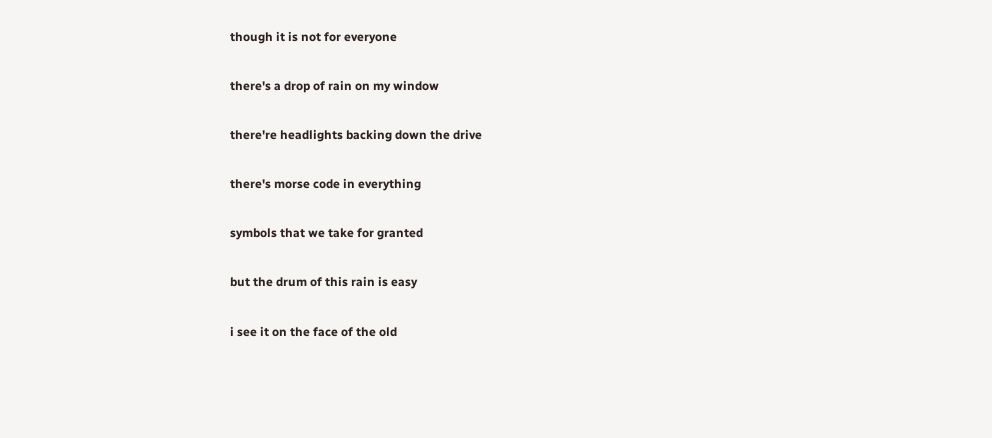though it is not for everyone

there's a drop of rain on my window

there're headlights backing down the drive

there's morse code in everything

symbols that we take for granted

but the drum of this rain is easy

i see it on the face of the old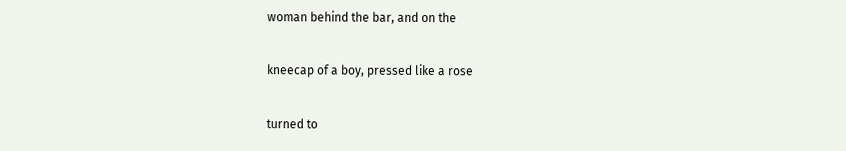woman behind the bar, and on the

kneecap of a boy, pressed like a rose

turned to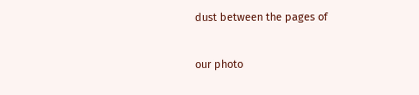dust between the pages of

our photo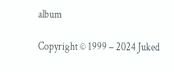album

Copyright © 1999 – 2024 Juked